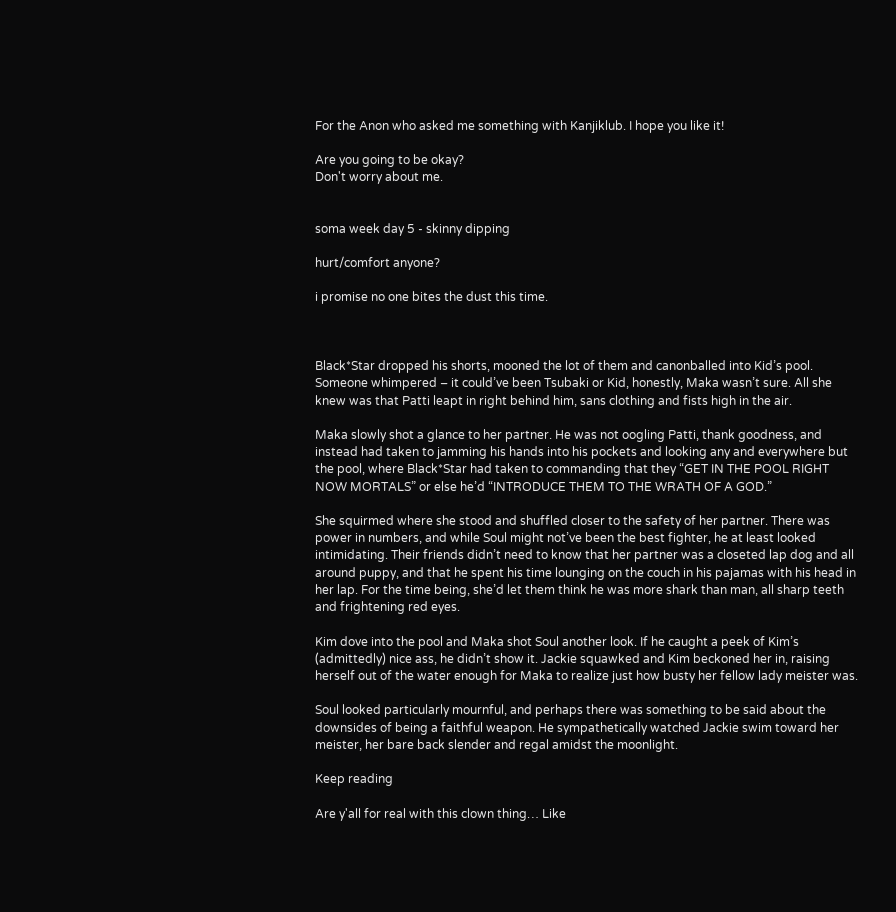For the Anon who asked me something with Kanjiklub. I hope you like it!

Are you going to be okay?
Don't worry about me.


soma week day 5 - skinny dipping

hurt/comfort anyone?

i promise no one bites the dust this time.



Black*Star dropped his shorts, mooned the lot of them and canonballed into Kid’s pool. Someone whimpered – it could’ve been Tsubaki or Kid, honestly, Maka wasn’t sure. All she knew was that Patti leapt in right behind him, sans clothing and fists high in the air.

Maka slowly shot a glance to her partner. He was not oogling Patti, thank goodness, and instead had taken to jamming his hands into his pockets and looking any and everywhere but the pool, where Black*Star had taken to commanding that they “GET IN THE POOL RIGHT NOW MORTALS” or else he’d “INTRODUCE THEM TO THE WRATH OF A GOD.”

She squirmed where she stood and shuffled closer to the safety of her partner. There was power in numbers, and while Soul might not’ve been the best fighter, he at least looked intimidating. Their friends didn’t need to know that her partner was a closeted lap dog and all around puppy, and that he spent his time lounging on the couch in his pajamas with his head in her lap. For the time being, she’d let them think he was more shark than man, all sharp teeth and frightening red eyes.

Kim dove into the pool and Maka shot Soul another look. If he caught a peek of Kim’s (admittedly) nice ass, he didn’t show it. Jackie squawked and Kim beckoned her in, raising herself out of the water enough for Maka to realize just how busty her fellow lady meister was.

Soul looked particularly mournful, and perhaps there was something to be said about the downsides of being a faithful weapon. He sympathetically watched Jackie swim toward her meister, her bare back slender and regal amidst the moonlight.

Keep reading

Are y'all for real with this clown thing… Like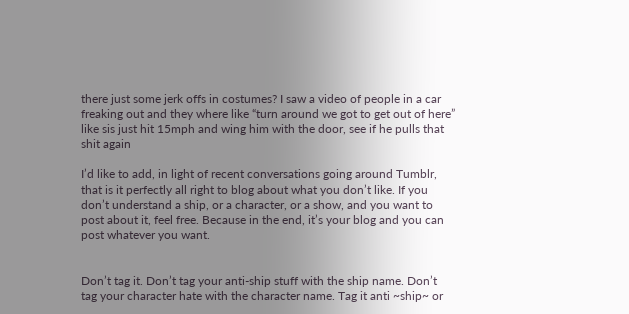there just some jerk offs in costumes? I saw a video of people in a car freaking out and they where like “turn around we got to get out of here” like sis just hit 15mph and wing him with the door, see if he pulls that shit again

I’d like to add, in light of recent conversations going around Tumblr, that is it perfectly all right to blog about what you don’t like. If you don’t understand a ship, or a character, or a show, and you want to post about it, feel free. Because in the end, it’s your blog and you can post whatever you want.


Don’t tag it. Don’t tag your anti-ship stuff with the ship name. Don’t tag your character hate with the character name. Tag it anti ~ship~ or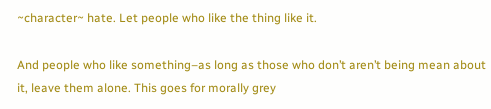~character~ hate. Let people who like the thing like it.

And people who like something–as long as those who don’t aren’t being mean about it, leave them alone. This goes for morally grey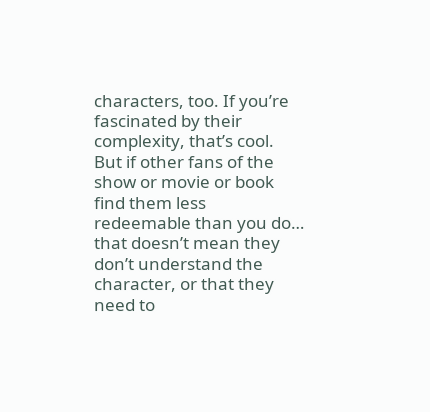characters, too. If you’re fascinated by their complexity, that’s cool. But if other fans of the show or movie or book find them less redeemable than you do… that doesn’t mean they don’t understand the character, or that they need to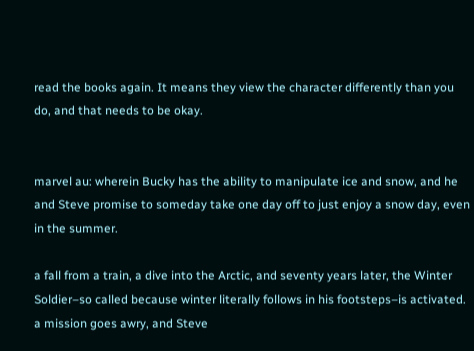read the books again. It means they view the character differently than you do, and that needs to be okay.


marvel au: wherein Bucky has the ability to manipulate ice and snow, and he and Steve promise to someday take one day off to just enjoy a snow day, even in the summer.

a fall from a train, a dive into the Arctic, and seventy years later, the Winter Soldier–so called because winter literally follows in his footsteps–is activated. a mission goes awry, and Steve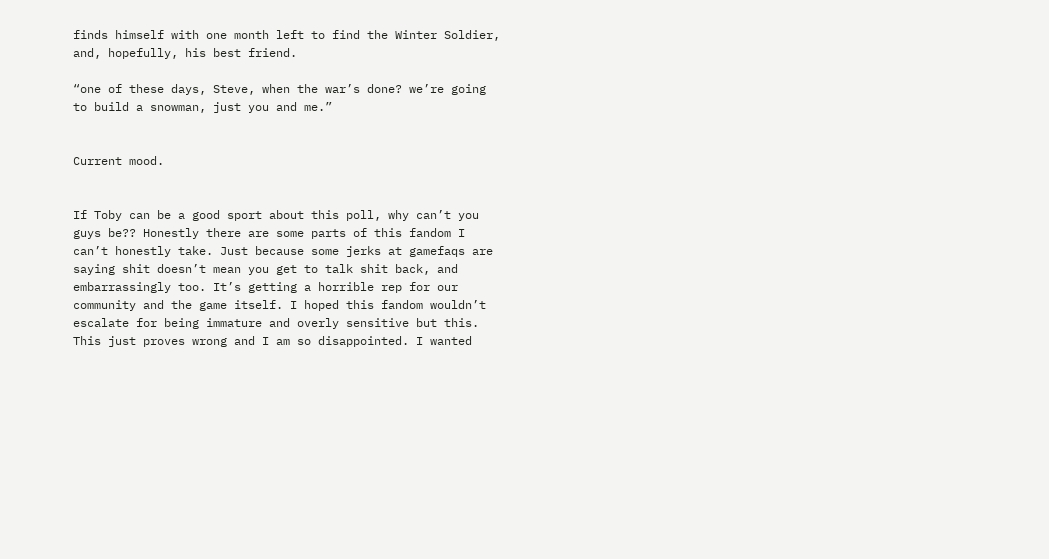finds himself with one month left to find the Winter Soldier, and, hopefully, his best friend.

“one of these days, Steve, when the war’s done? we’re going to build a snowman, just you and me.”


Current mood.


If Toby can be a good sport about this poll, why can’t you guys be?? Honestly there are some parts of this fandom I can’t honestly take. Just because some jerks at gamefaqs are saying shit doesn’t mean you get to talk shit back, and embarrassingly too. It’s getting a horrible rep for our community and the game itself. I hoped this fandom wouldn’t escalate for being immature and overly sensitive but this. This just proves wrong and I am so disappointed. I wanted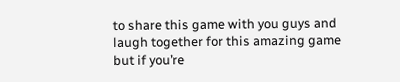to share this game with you guys and laugh together for this amazing game but if you’re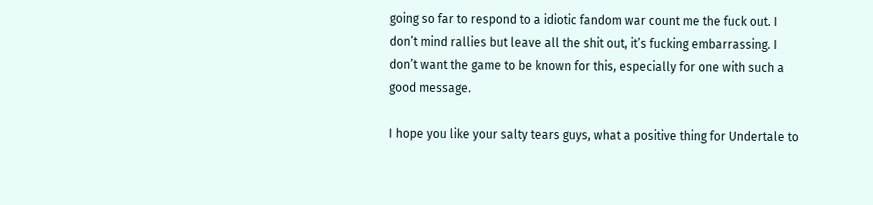going so far to respond to a idiotic fandom war count me the fuck out. I don’t mind rallies but leave all the shit out, it’s fucking embarrassing. I don’t want the game to be known for this, especially for one with such a good message.

I hope you like your salty tears guys, what a positive thing for Undertale to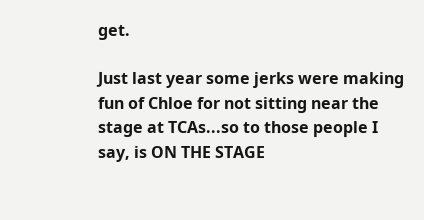get.

Just last year some jerks were making fun of Chloe for not sitting near the stage at TCAs...so to those people I say, is ON THE STAGE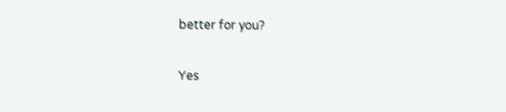better for you?

Yes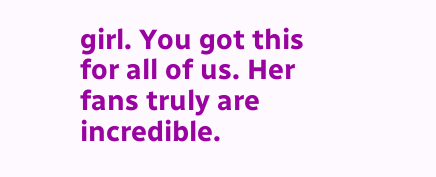girl. You got this for all of us. Her fans truly are incredible.